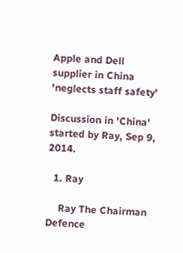Apple and Dell supplier in China 'neglects staff safety'

Discussion in 'China' started by Ray, Sep 9, 2014.

  1. Ray

    Ray The Chairman Defence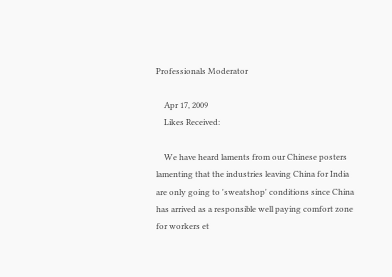Professionals Moderator

    Apr 17, 2009
    Likes Received:

    We have heard laments from our Chinese posters lamenting that the industries leaving China for India are only going to 'sweatshop' conditions since China has arrived as a responsible well paying comfort zone for workers et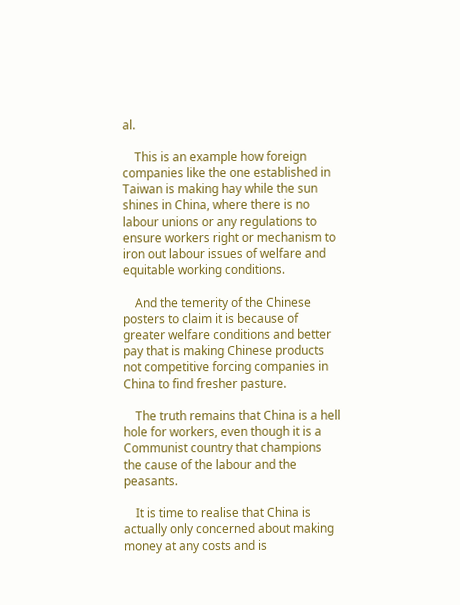al.

    This is an example how foreign companies like the one established in Taiwan is making hay while the sun shines in China, where there is no labour unions or any regulations to ensure workers right or mechanism to iron out labour issues of welfare and equitable working conditions.

    And the temerity of the Chinese posters to claim it is because of greater welfare conditions and better pay that is making Chinese products not competitive forcing companies in China to find fresher pasture.

    The truth remains that China is a hell hole for workers, even though it is a Communist country that champions the cause of the labour and the peasants.

    It is time to realise that China is actually only concerned about making money at any costs and is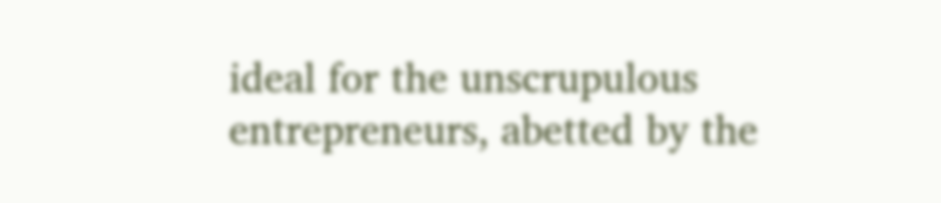ideal for the unscrupulous entrepreneurs, abetted by the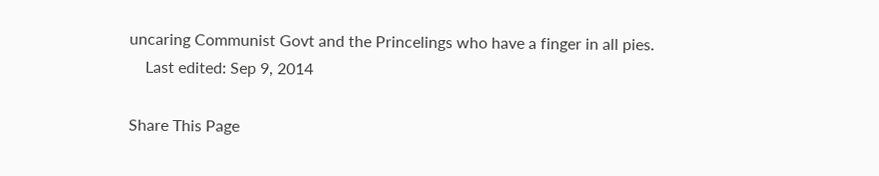uncaring Communist Govt and the Princelings who have a finger in all pies.
    Last edited: Sep 9, 2014

Share This Page